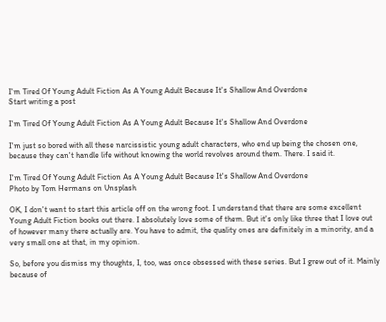I'm Tired Of Young Adult Fiction As A Young Adult Because It's Shallow And Overdone
Start writing a post

I'm Tired Of Young Adult Fiction As A Young Adult Because It's Shallow And Overdone

I'm just so bored with all these narcissistic young adult characters, who end up being the chosen one, because they can't handle life without knowing the world revolves around them. There. I said it.

I'm Tired Of Young Adult Fiction As A Young Adult Because It's Shallow And Overdone
Photo by Tom Hermans on Unsplash

OK, I don't want to start this article off on the wrong foot. I understand that there are some excellent Young Adult Fiction books out there. I absolutely love some of them. But it's only like three that I love out of however many there actually are. You have to admit, the quality ones are definitely in a minority, and a very small one at that, in my opinion.

So, before you dismiss my thoughts, I, too, was once obsessed with these series. But I grew out of it. Mainly because of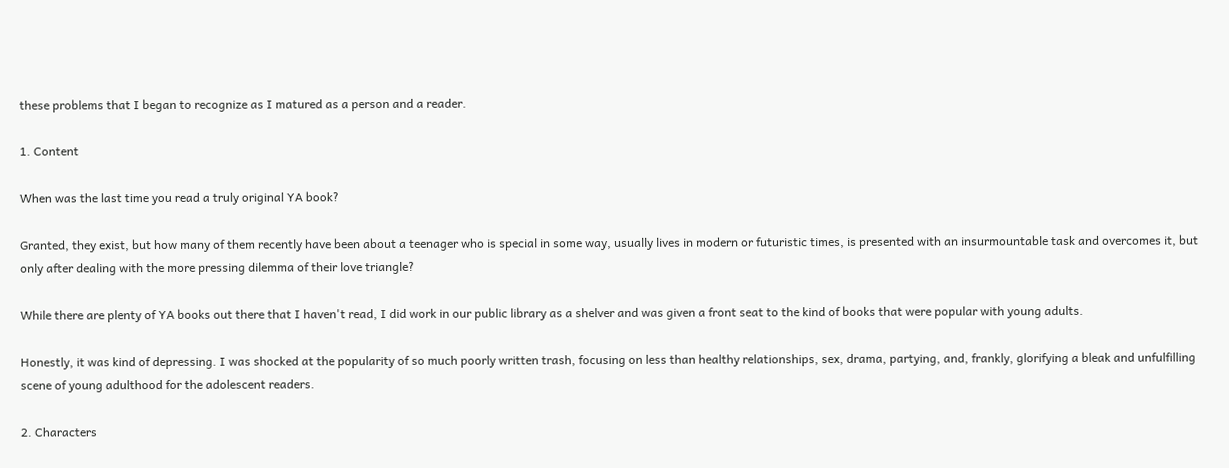these problems that I began to recognize as I matured as a person and a reader.

1. Content

When was the last time you read a truly original YA book?

Granted, they exist, but how many of them recently have been about a teenager who is special in some way, usually lives in modern or futuristic times, is presented with an insurmountable task and overcomes it, but only after dealing with the more pressing dilemma of their love triangle?

While there are plenty of YA books out there that I haven't read, I did work in our public library as a shelver and was given a front seat to the kind of books that were popular with young adults.

Honestly, it was kind of depressing. I was shocked at the popularity of so much poorly written trash, focusing on less than healthy relationships, sex, drama, partying, and, frankly, glorifying a bleak and unfulfilling scene of young adulthood for the adolescent readers.

2. Characters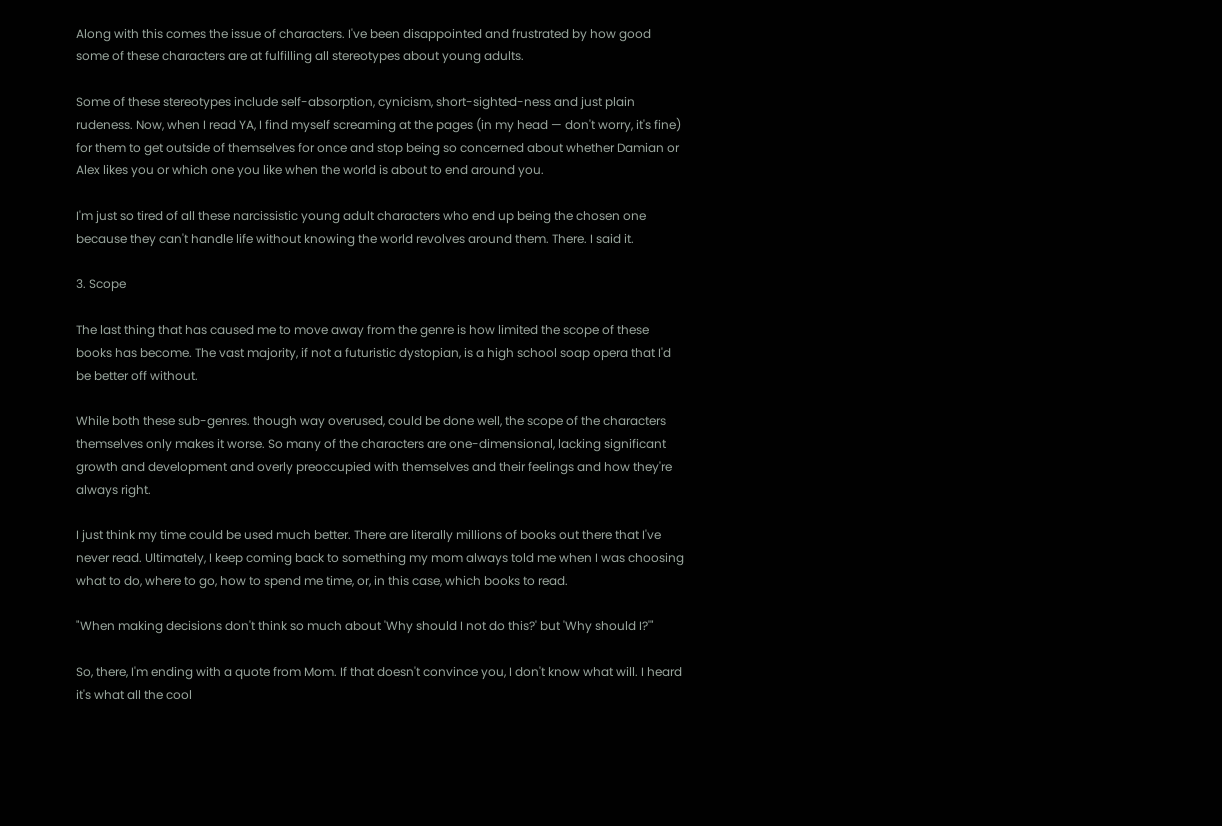Along with this comes the issue of characters. I've been disappointed and frustrated by how good some of these characters are at fulfilling all stereotypes about young adults.

Some of these stereotypes include self-absorption, cynicism, short-sighted-ness and just plain rudeness. Now, when I read YA, I find myself screaming at the pages (in my head — don't worry, it's fine) for them to get outside of themselves for once and stop being so concerned about whether Damian or Alex likes you or which one you like when the world is about to end around you.

I'm just so tired of all these narcissistic young adult characters who end up being the chosen one because they can't handle life without knowing the world revolves around them. There. I said it.

3. Scope

The last thing that has caused me to move away from the genre is how limited the scope of these books has become. The vast majority, if not a futuristic dystopian, is a high school soap opera that I'd be better off without.

While both these sub-genres. though way overused, could be done well, the scope of the characters themselves only makes it worse. So many of the characters are one-dimensional, lacking significant growth and development and overly preoccupied with themselves and their feelings and how they're always right.

I just think my time could be used much better. There are literally millions of books out there that I've never read. Ultimately, I keep coming back to something my mom always told me when I was choosing what to do, where to go, how to spend me time, or, in this case, which books to read.

"When making decisions don't think so much about 'Why should I not do this?' but 'Why should I?'"

So, there, I'm ending with a quote from Mom. If that doesn't convince you, I don't know what will. I heard it's what all the cool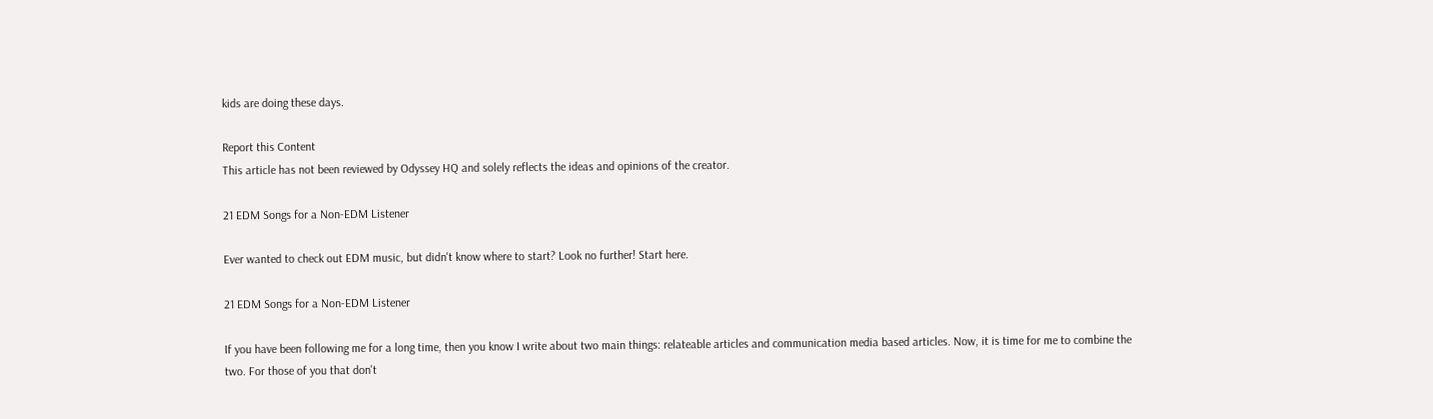kids are doing these days.

Report this Content
This article has not been reviewed by Odyssey HQ and solely reflects the ideas and opinions of the creator.

21 EDM Songs for a Non-EDM Listener

Ever wanted to check out EDM music, but didn't know where to start? Look no further! Start here.

21 EDM Songs for a Non-EDM Listener

If you have been following me for a long time, then you know I write about two main things: relateable articles and communication media based articles. Now, it is time for me to combine the two. For those of you that don't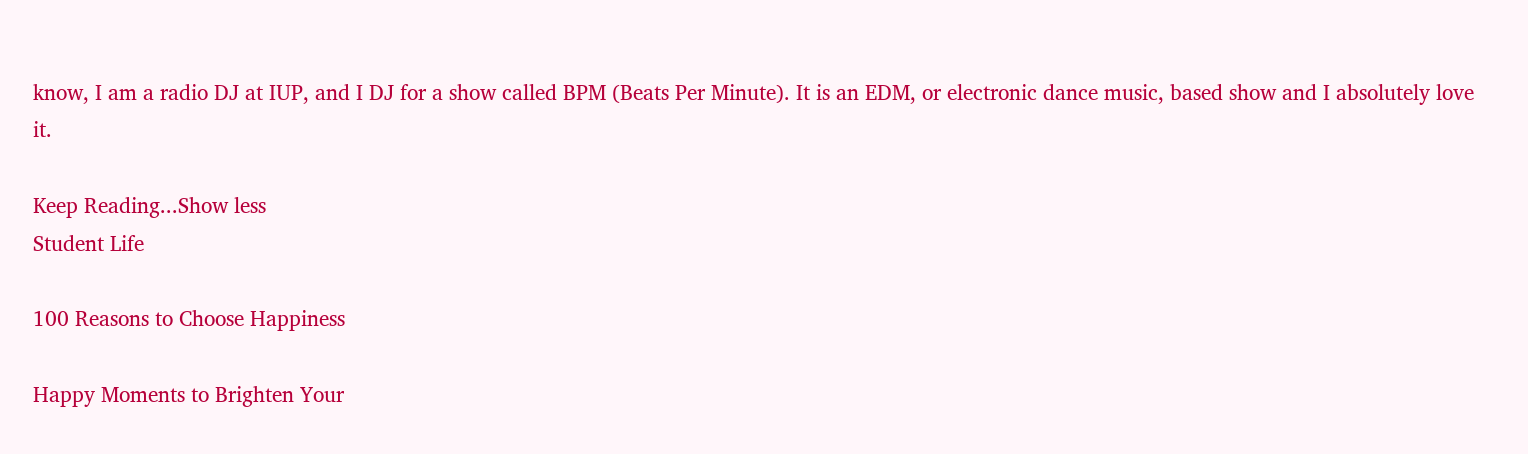know, I am a radio DJ at IUP, and I DJ for a show called BPM (Beats Per Minute). It is an EDM, or electronic dance music, based show and I absolutely love it.

Keep Reading...Show less
Student Life

100 Reasons to Choose Happiness

Happy Moments to Brighten Your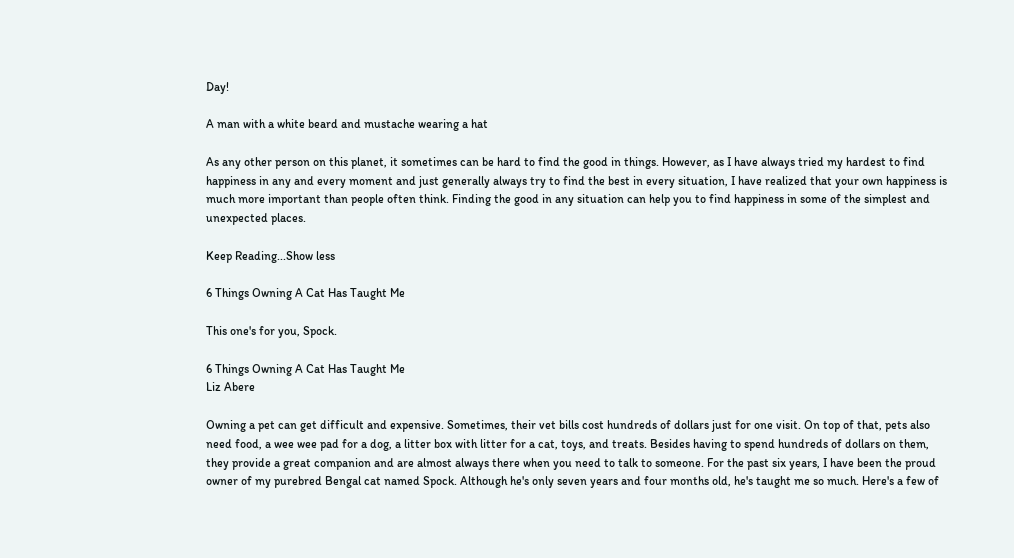Day!

A man with a white beard and mustache wearing a hat

As any other person on this planet, it sometimes can be hard to find the good in things. However, as I have always tried my hardest to find happiness in any and every moment and just generally always try to find the best in every situation, I have realized that your own happiness is much more important than people often think. Finding the good in any situation can help you to find happiness in some of the simplest and unexpected places.

Keep Reading...Show less

6 Things Owning A Cat Has Taught Me

This one's for you, Spock.

6 Things Owning A Cat Has Taught Me
Liz Abere

Owning a pet can get difficult and expensive. Sometimes, their vet bills cost hundreds of dollars just for one visit. On top of that, pets also need food, a wee wee pad for a dog, a litter box with litter for a cat, toys, and treats. Besides having to spend hundreds of dollars on them, they provide a great companion and are almost always there when you need to talk to someone. For the past six years, I have been the proud owner of my purebred Bengal cat named Spock. Although he's only seven years and four months old, he's taught me so much. Here's a few of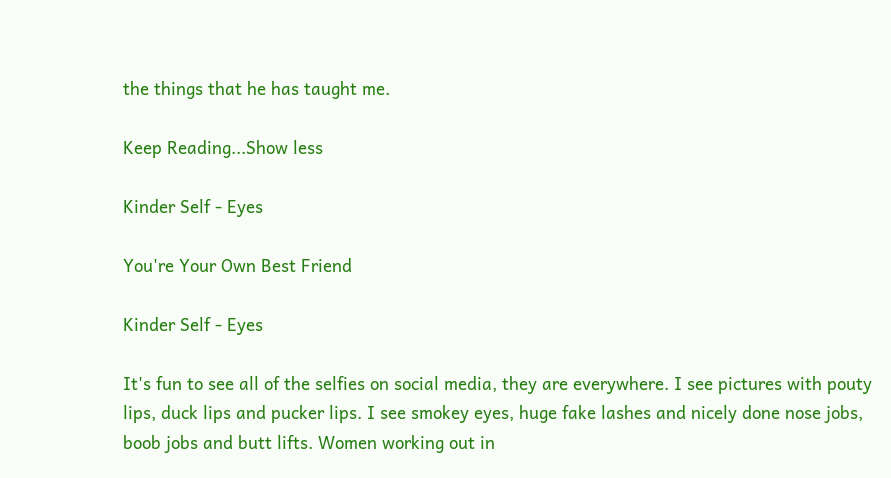the things that he has taught me.

Keep Reading...Show less

Kinder Self - Eyes

You're Your Own Best Friend

Kinder Self - Eyes

It's fun to see all of the selfies on social media, they are everywhere. I see pictures with pouty lips, duck lips and pucker lips. I see smokey eyes, huge fake lashes and nicely done nose jobs, boob jobs and butt lifts. Women working out in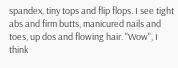spandex, tiny tops and flip flops. I see tight abs and firm butts, manicured nails and toes, up dos and flowing hair. "Wow", I think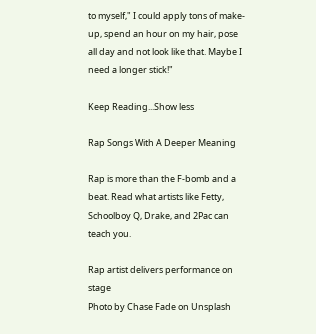to myself," I could apply tons of make-up, spend an hour on my hair, pose all day and not look like that. Maybe I need a longer stick!"

Keep Reading...Show less

Rap Songs With A Deeper Meaning

Rap is more than the F-bomb and a beat. Read what artists like Fetty, Schoolboy Q, Drake, and 2Pac can teach you.

Rap artist delivers performance on stage
Photo by Chase Fade on Unsplash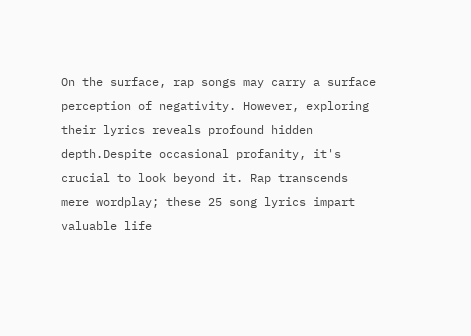On the surface, rap songs may carry a surface perception of negativity. However, exploring their lyrics reveals profound hidden depth.Despite occasional profanity, it's crucial to look beyond it. Rap transcends mere wordplay; these 25 song lyrics impart valuable life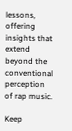lessons, offering insights that extend beyond the conventional perception of rap music.

Keep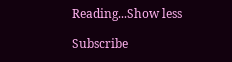Reading...Show less

Subscribe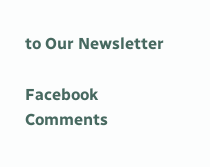to Our Newsletter

Facebook Comments